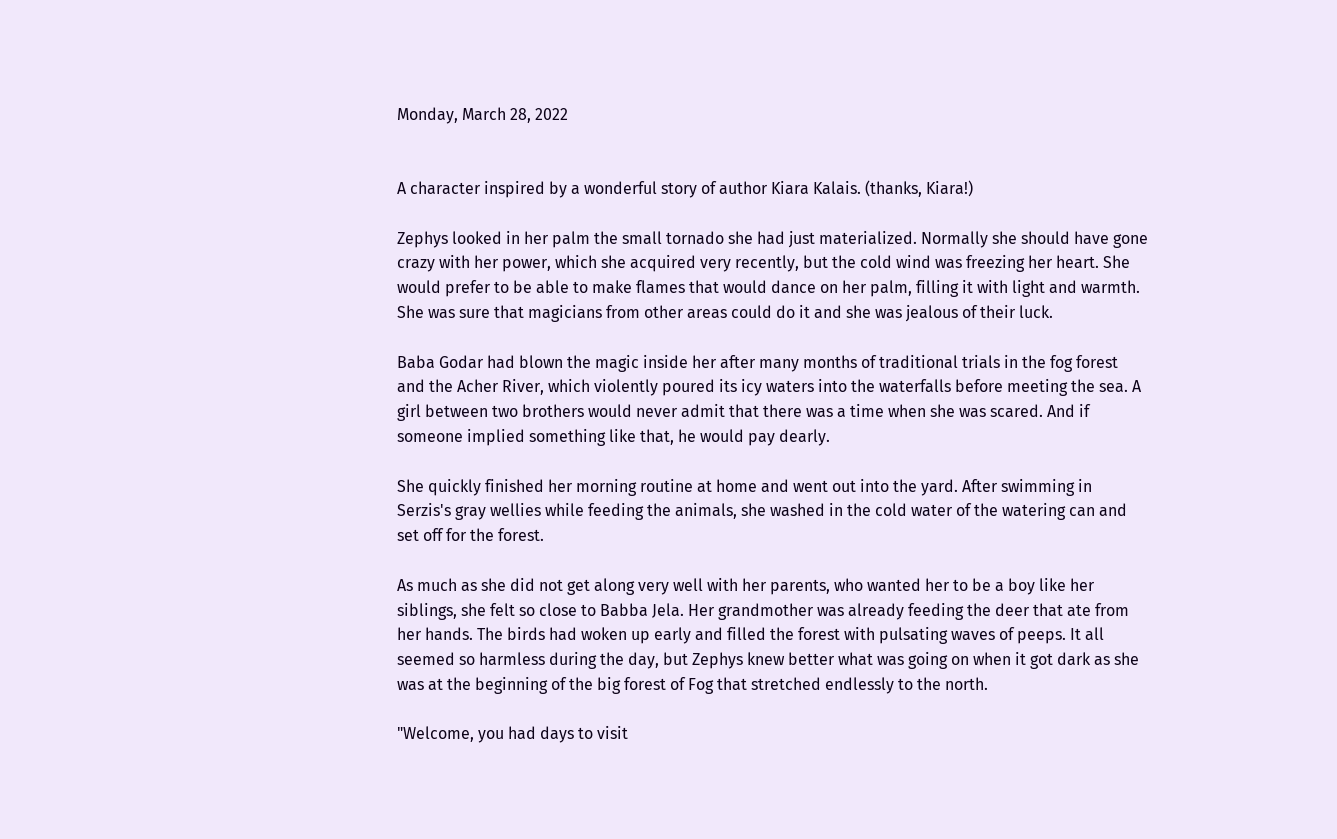Monday, March 28, 2022


A character inspired by a wonderful story of author Kiara Kalais. (thanks, Kiara!)

Zephys looked in her palm the small tornado she had just materialized. Normally she should have gone crazy with her power, which she acquired very recently, but the cold wind was freezing her heart. She would prefer to be able to make flames that would dance on her palm, filling it with light and warmth. She was sure that magicians from other areas could do it and she was jealous of their luck.

Baba Godar had blown the magic inside her after many months of traditional trials in the fog forest and the Acher River, which violently poured its icy waters into the waterfalls before meeting the sea. A girl between two brothers would never admit that there was a time when she was scared. And if someone implied something like that, he would pay dearly.

She quickly finished her morning routine at home and went out into the yard. After swimming in Serzis's gray wellies while feeding the animals, she washed in the cold water of the watering can and set off for the forest.

As much as she did not get along very well with her parents, who wanted her to be a boy like her siblings, she felt so close to Babba Jela. Her grandmother was already feeding the deer that ate from her hands. The birds had woken up early and filled the forest with pulsating waves of peeps. It all seemed so harmless during the day, but Zephys knew better what was going on when it got dark as she was at the beginning of the big forest of Fog that stretched endlessly to the north.

"Welcome, you had days to visit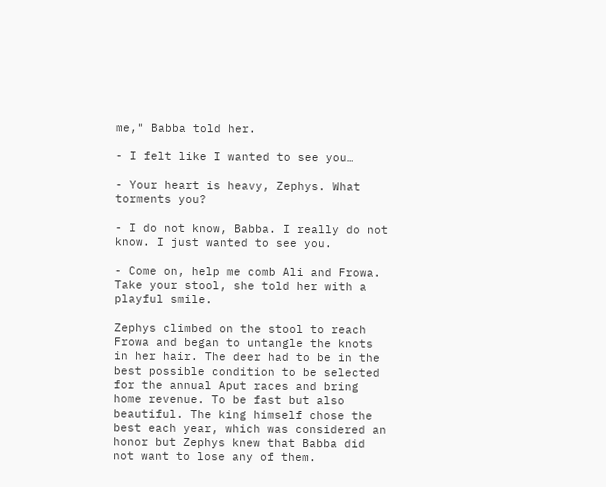me," Babba told her.

- I felt like I wanted to see you…

- Your heart is heavy, Zephys. What torments you?

- I do not know, Babba. I really do not know. I just wanted to see you.

- Come on, help me comb Ali and Frowa. Take your stool, she told her with a playful smile.

Zephys climbed on the stool to reach Frowa and began to untangle the knots in her hair. The deer had to be in the best possible condition to be selected for the annual Aput races and bring home revenue. To be fast but also beautiful. The king himself chose the best each year, which was considered an honor but Zephys knew that Babba did not want to lose any of them.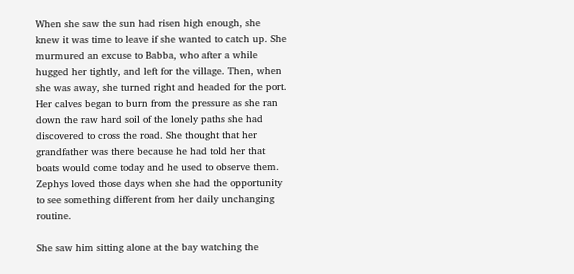When she saw the sun had risen high enough, she knew it was time to leave if she wanted to catch up. She murmured an excuse to Babba, who after a while hugged her tightly, and left for the village. Then, when she was away, she turned right and headed for the port. Her calves began to burn from the pressure as she ran down the raw hard soil of the lonely paths she had discovered to cross the road. She thought that her grandfather was there because he had told her that boats would come today and he used to observe them. Zephys loved those days when she had the opportunity to see something different from her daily unchanging routine.

She saw him sitting alone at the bay watching the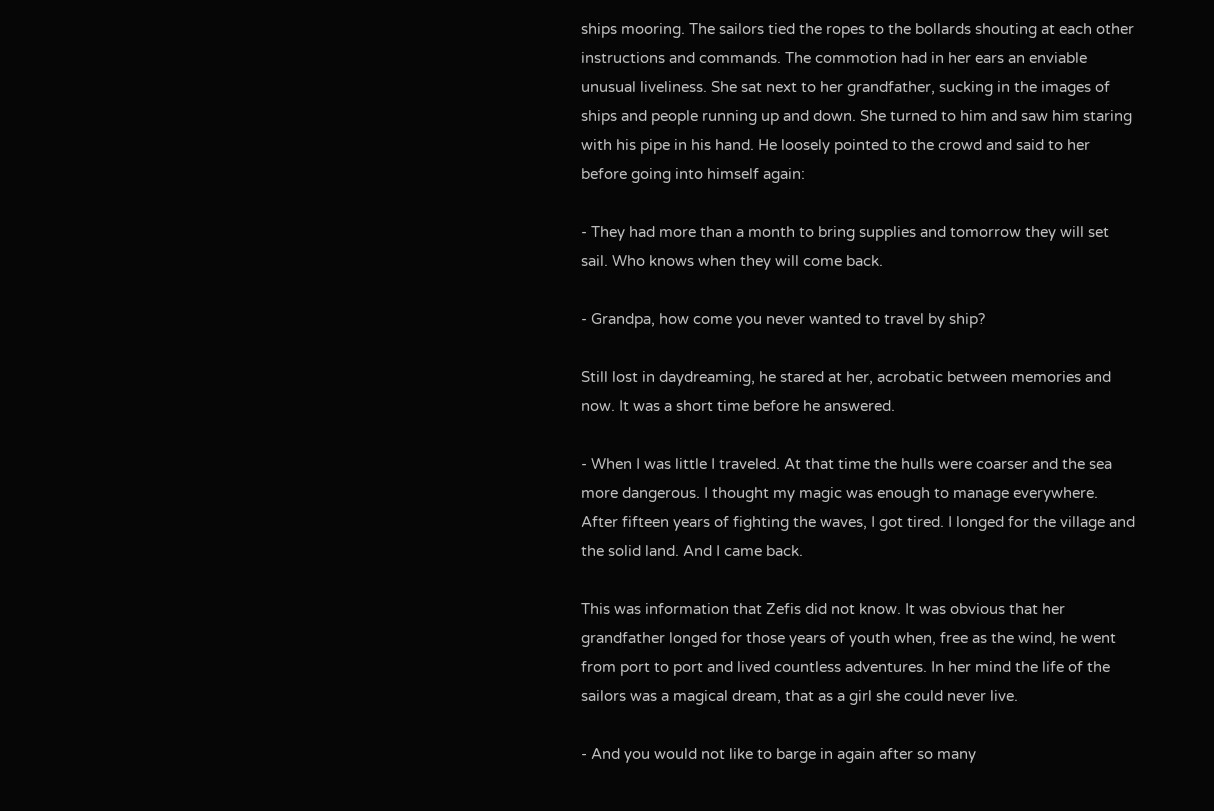ships mooring. The sailors tied the ropes to the bollards shouting at each other instructions and commands. The commotion had in her ears an enviable unusual liveliness. She sat next to her grandfather, sucking in the images of ships and people running up and down. She turned to him and saw him staring with his pipe in his hand. He loosely pointed to the crowd and said to her before going into himself again:

- They had more than a month to bring supplies and tomorrow they will set sail. Who knows when they will come back.

- Grandpa, how come you never wanted to travel by ship?

Still lost in daydreaming, he stared at her, acrobatic between memories and now. It was a short time before he answered.

- When I was little I traveled. At that time the hulls were coarser and the sea more dangerous. I thought my magic was enough to manage everywhere. After fifteen years of fighting the waves, I got tired. I longed for the village and the solid land. And I came back.

This was information that Zefis did not know. It was obvious that her grandfather longed for those years of youth when, free as the wind, he went from port to port and lived countless adventures. In her mind the life of the sailors was a magical dream, that as a girl she could never live.

- And you would not like to barge in again after so many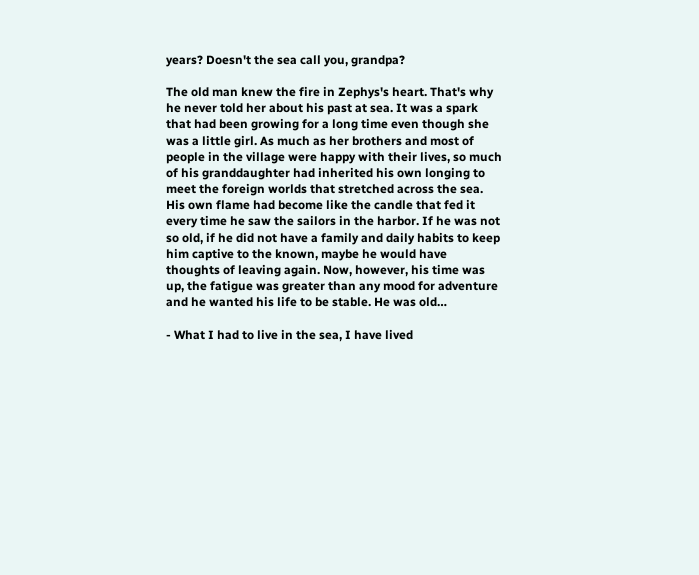years? Doesn't the sea call you, grandpa?

The old man knew the fire in Zephys's heart. That's why he never told her about his past at sea. It was a spark that had been growing for a long time even though she was a little girl. As much as her brothers and most of people in the village were happy with their lives, so much of his granddaughter had inherited his own longing to meet the foreign worlds that stretched across the sea. His own flame had become like the candle that fed it every time he saw the sailors in the harbor. If he was not so old, if he did not have a family and daily habits to keep him captive to the known, maybe he would have thoughts of leaving again. Now, however, his time was up, the fatigue was greater than any mood for adventure and he wanted his life to be stable. He was old…

- What I had to live in the sea, I have lived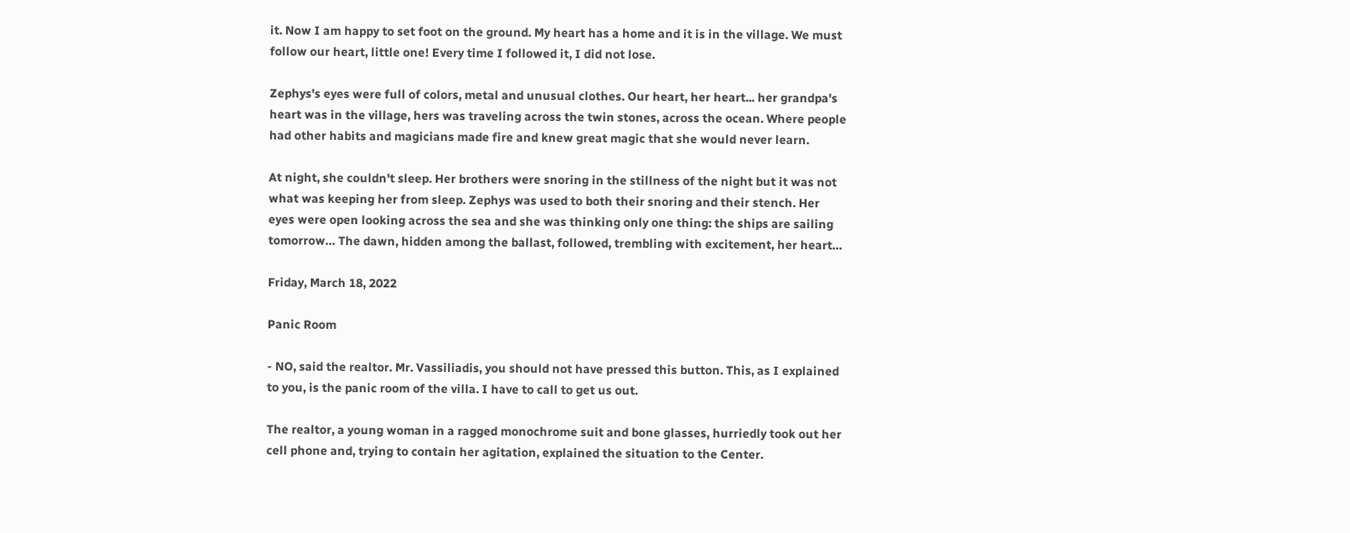it. Now I am happy to set foot on the ground. My heart has a home and it is in the village. We must follow our heart, little one! Every time I followed it, I did not lose.

Zephys's eyes were full of colors, metal and unusual clothes. Our heart, her heart... her grandpa's heart was in the village, hers was traveling across the twin stones, across the ocean. Where people had other habits and magicians made fire and knew great magic that she would never learn.

At night, she couldn't sleep. Her brothers were snoring in the stillness of the night but it was not what was keeping her from sleep. Zephys was used to both their snoring and their stench. Her eyes were open looking across the sea and she was thinking only one thing: the ships are sailing tomorrow… The dawn, hidden among the ballast, followed, trembling with excitement, her heart…

Friday, March 18, 2022

Panic Room

- NO, said the realtor. Mr. Vassiliadis, you should not have pressed this button. This, as I explained to you, is the panic room of the villa. I have to call to get us out.

The realtor, a young woman in a ragged monochrome suit and bone glasses, hurriedly took out her cell phone and, trying to contain her agitation, explained the situation to the Center.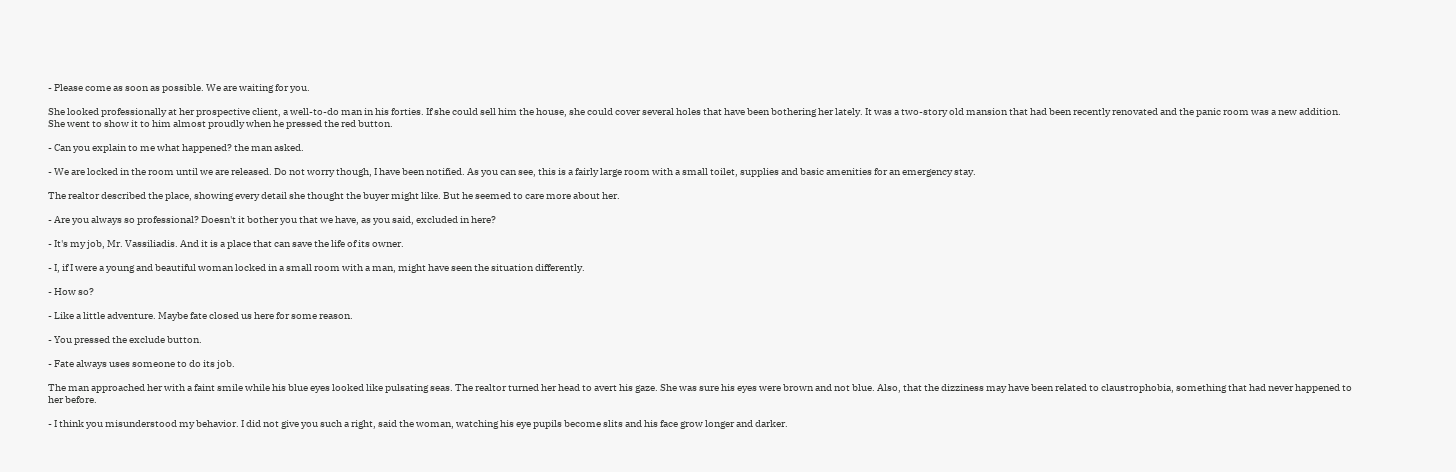- Please come as soon as possible. We are waiting for you.

She looked professionally at her prospective client, a well-to-do man in his forties. If she could sell him the house, she could cover several holes that have been bothering her lately. It was a two-story old mansion that had been recently renovated and the panic room was a new addition. She went to show it to him almost proudly when he pressed the red button.

- Can you explain to me what happened? the man asked.

- We are locked in the room until we are released. Do not worry though, I have been notified. As you can see, this is a fairly large room with a small toilet, supplies and basic amenities for an emergency stay.

The realtor described the place, showing every detail she thought the buyer might like. But he seemed to care more about her.

- Are you always so professional? Doesn't it bother you that we have, as you said, excluded in here?

- It's my job, Mr. Vassiliadis. And it is a place that can save the life of its owner.

- I, if I were a young and beautiful woman locked in a small room with a man, might have seen the situation differently.

- How so?

- Like a little adventure. Maybe fate closed us here for some reason.

- You pressed the exclude button.

- Fate always uses someone to do its job.

The man approached her with a faint smile while his blue eyes looked like pulsating seas. The realtor turned her head to avert his gaze. She was sure his eyes were brown and not blue. Also, that the dizziness may have been related to claustrophobia, something that had never happened to her before.

- I think you misunderstood my behavior. I did not give you such a right, said the woman, watching his eye pupils become slits and his face grow longer and darker.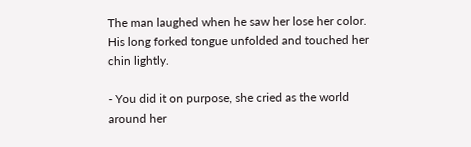The man laughed when he saw her lose her color. His long forked tongue unfolded and touched her chin lightly.

- You did it on purpose, she cried as the world around her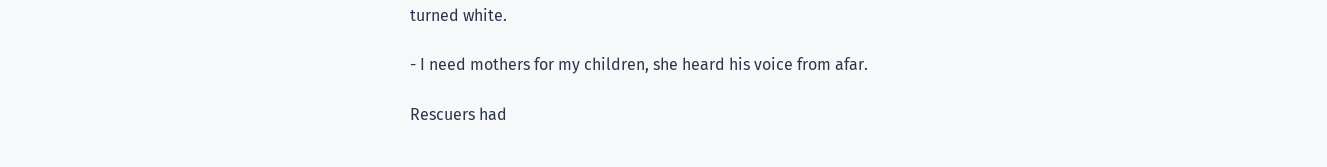turned white.

- I need mothers for my children, she heard his voice from afar.

Rescuers had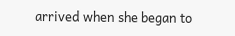arrived when she began to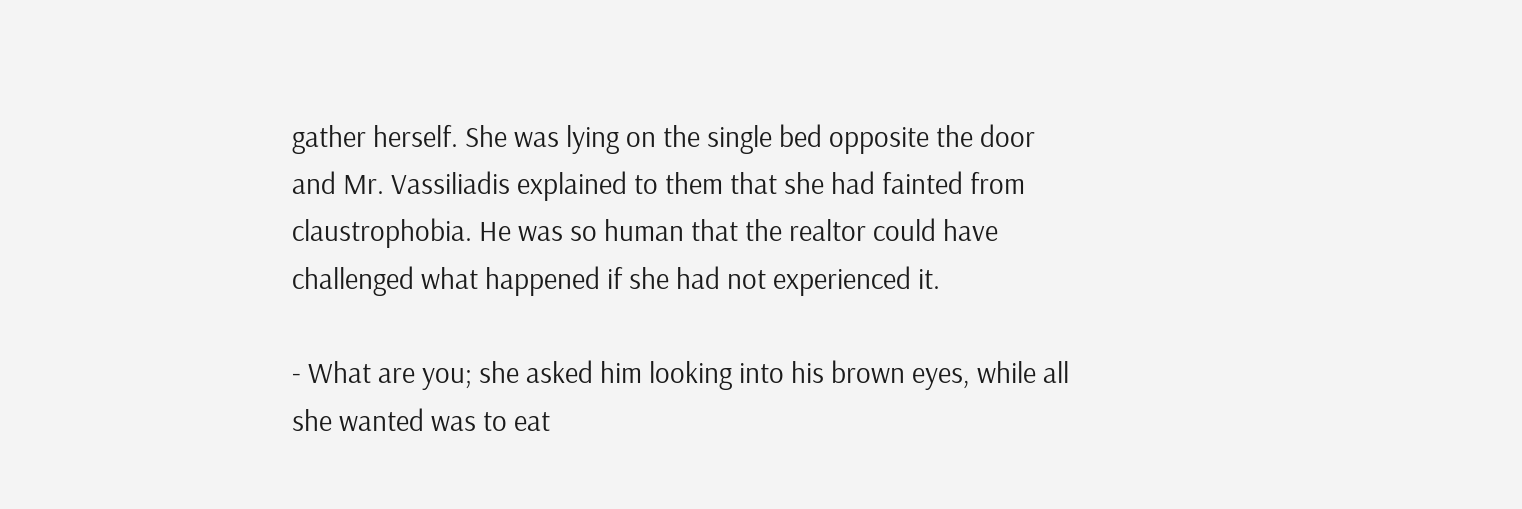gather herself. She was lying on the single bed opposite the door and Mr. Vassiliadis explained to them that she had fainted from claustrophobia. He was so human that the realtor could have challenged what happened if she had not experienced it.

- What are you; she asked him looking into his brown eyes, while all she wanted was to eat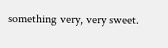something very, very sweet.